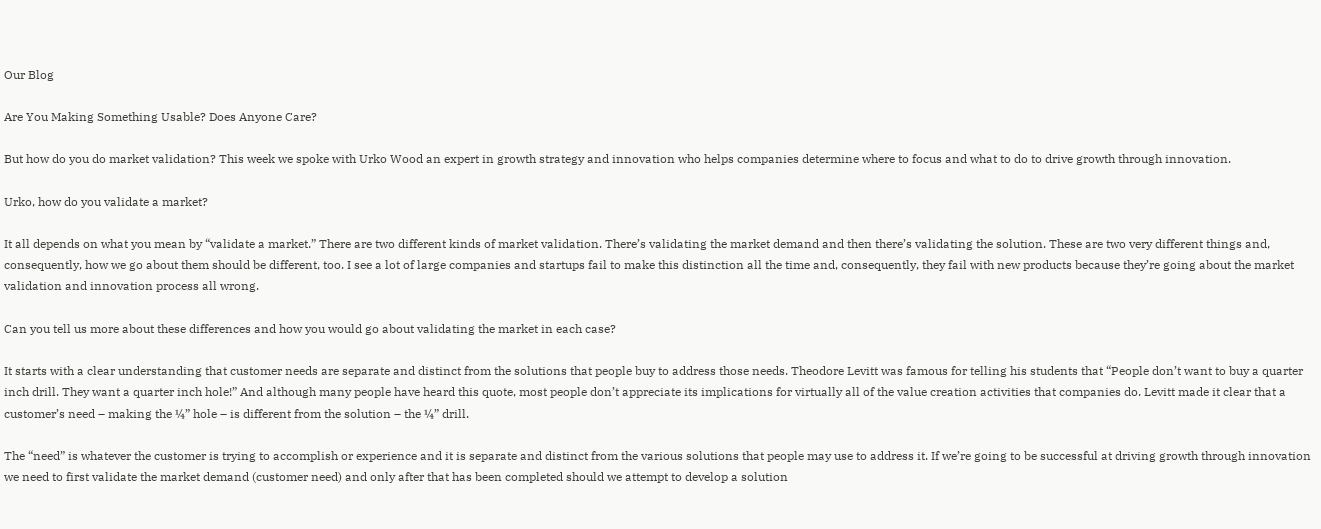Our Blog

Are You Making Something Usable? Does Anyone Care?

But how do you do market validation? This week we spoke with Urko Wood an expert in growth strategy and innovation who helps companies determine where to focus and what to do to drive growth through innovation.

Urko, how do you validate a market?

It all depends on what you mean by “validate a market.” There are two different kinds of market validation. There’s validating the market demand and then there’s validating the solution. These are two very different things and, consequently, how we go about them should be different, too. I see a lot of large companies and startups fail to make this distinction all the time and, consequently, they fail with new products because they’re going about the market validation and innovation process all wrong.

Can you tell us more about these differences and how you would go about validating the market in each case?

It starts with a clear understanding that customer needs are separate and distinct from the solutions that people buy to address those needs. Theodore Levitt was famous for telling his students that “People don’t want to buy a quarter inch drill. They want a quarter inch hole!” And although many people have heard this quote, most people don’t appreciate its implications for virtually all of the value creation activities that companies do. Levitt made it clear that a customer’s need – making the ¼” hole – is different from the solution – the ¼” drill.

The “need” is whatever the customer is trying to accomplish or experience and it is separate and distinct from the various solutions that people may use to address it. If we’re going to be successful at driving growth through innovation we need to first validate the market demand (customer need) and only after that has been completed should we attempt to develop a solution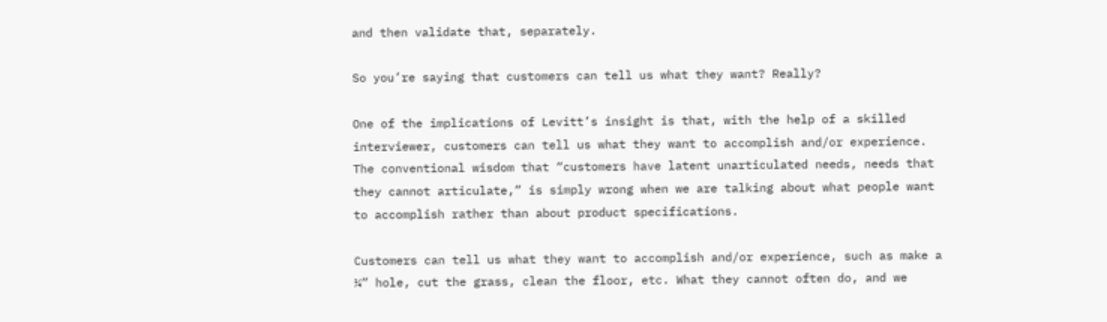and then validate that, separately.

So you’re saying that customers can tell us what they want? Really?

One of the implications of Levitt’s insight is that, with the help of a skilled interviewer, customers can tell us what they want to accomplish and/or experience. The conventional wisdom that “customers have latent unarticulated needs, needs that they cannot articulate,” is simply wrong when we are talking about what people want to accomplish rather than about product specifications.

Customers can tell us what they want to accomplish and/or experience, such as make a ¼” hole, cut the grass, clean the floor, etc. What they cannot often do, and we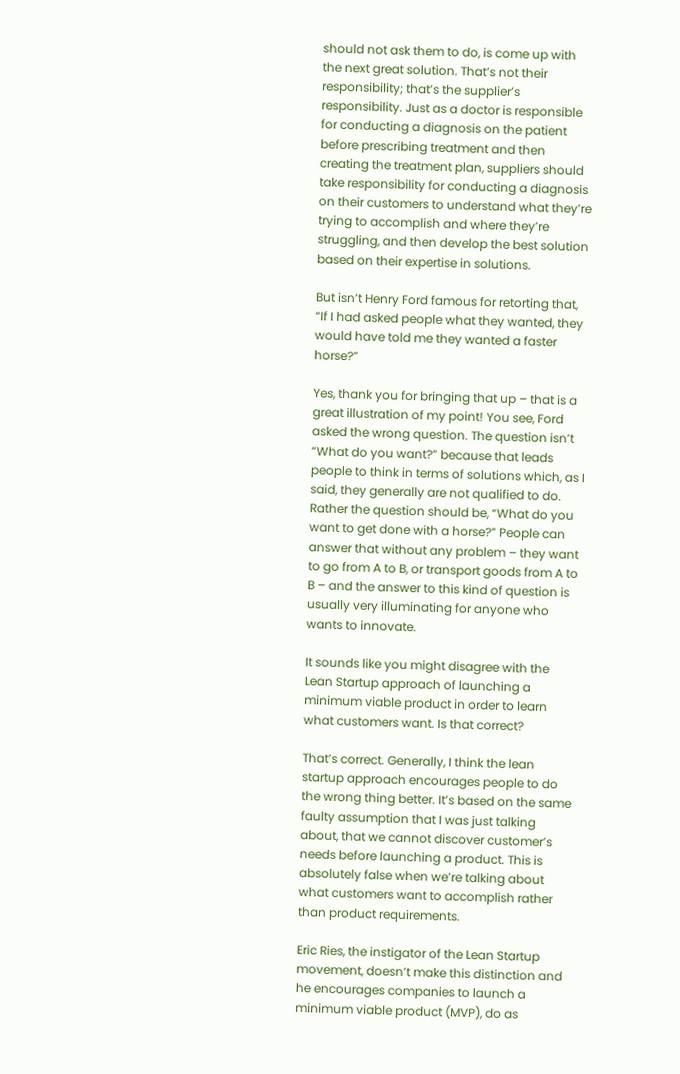should not ask them to do, is come up with the next great solution. That’s not their responsibility; that’s the supplier’s responsibility. Just as a doctor is responsible for conducting a diagnosis on the patient before prescribing treatment and then creating the treatment plan, suppliers should take responsibility for conducting a diagnosis on their customers to understand what they’re trying to accomplish and where they’re struggling, and then develop the best solution based on their expertise in solutions.

But isn’t Henry Ford famous for retorting that, “If I had asked people what they wanted, they would have told me they wanted a faster horse?”

Yes, thank you for bringing that up – that is a great illustration of my point! You see, Ford asked the wrong question. The question isn’t “What do you want?” because that leads people to think in terms of solutions which, as I said, they generally are not qualified to do. Rather the question should be, “What do you want to get done with a horse?” People can answer that without any problem – they want to go from A to B, or transport goods from A to B – and the answer to this kind of question is usually very illuminating for anyone who wants to innovate.

It sounds like you might disagree with the Lean Startup approach of launching a minimum viable product in order to learn what customers want. Is that correct?

That’s correct. Generally, I think the lean startup approach encourages people to do the wrong thing better. It’s based on the same faulty assumption that I was just talking about, that we cannot discover customer’s needs before launching a product. This is absolutely false when we’re talking about what customers want to accomplish rather than product requirements.

Eric Ries, the instigator of the Lean Startup movement, doesn’t make this distinction and he encourages companies to launch a minimum viable product (MVP), do as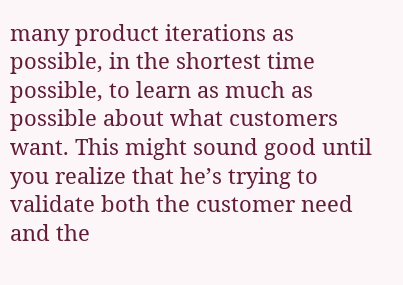many product iterations as possible, in the shortest time possible, to learn as much as possible about what customers want. This might sound good until you realize that he’s trying to validate both the customer need and the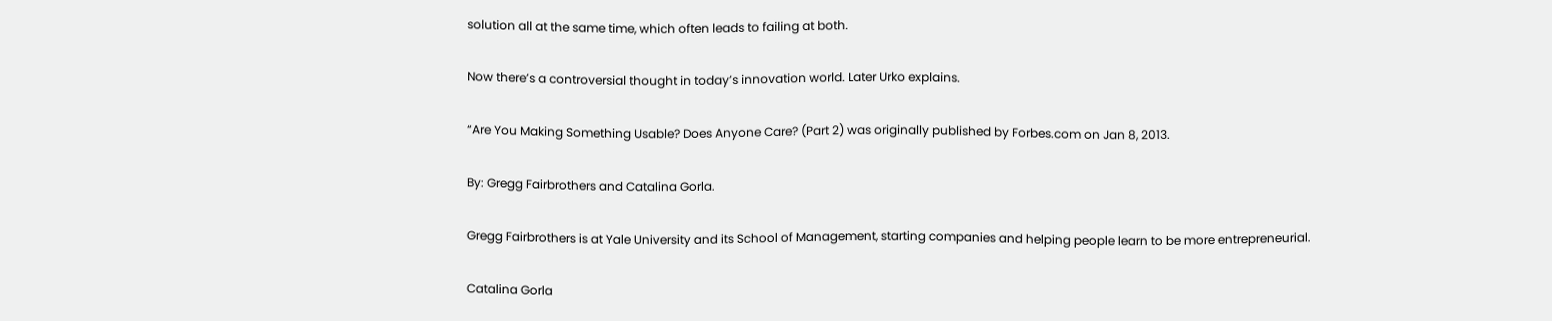solution all at the same time, which often leads to failing at both.

Now there’s a controversial thought in today’s innovation world. Later Urko explains.

“Are You Making Something Usable? Does Anyone Care? (Part 2) was originally published by Forbes.com on Jan 8, 2013.

By: Gregg Fairbrothers and Catalina Gorla.

Gregg Fairbrothers is at Yale University and its School of Management, starting companies and helping people learn to be more entrepreneurial.

Catalina Gorla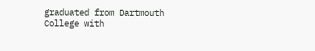graduated from Dartmouth College with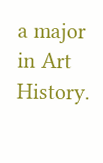a major in Art History.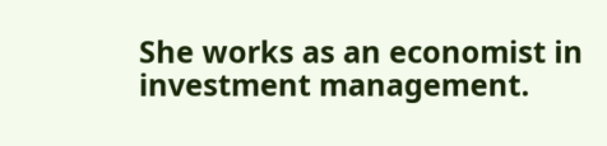She works as an economist in investment management.